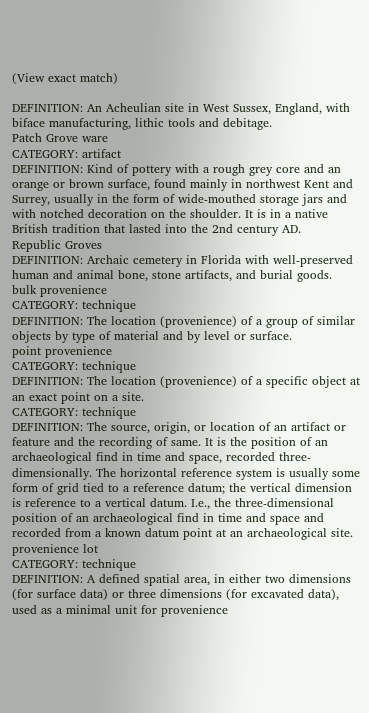(View exact match)

DEFINITION: An Acheulian site in West Sussex, England, with biface manufacturing, lithic tools and debitage.
Patch Grove ware
CATEGORY: artifact
DEFINITION: Kind of pottery with a rough grey core and an orange or brown surface, found mainly in northwest Kent and Surrey, usually in the form of wide-mouthed storage jars and with notched decoration on the shoulder. It is in a native British tradition that lasted into the 2nd century AD.
Republic Groves
DEFINITION: Archaic cemetery in Florida with well-preserved human and animal bone, stone artifacts, and burial goods.
bulk provenience
CATEGORY: technique
DEFINITION: The location (provenience) of a group of similar objects by type of material and by level or surface.
point provenience
CATEGORY: technique
DEFINITION: The location (provenience) of a specific object at an exact point on a site.
CATEGORY: technique
DEFINITION: The source, origin, or location of an artifact or feature and the recording of same. It is the position of an archaeological find in time and space, recorded three-dimensionally. The horizontal reference system is usually some form of grid tied to a reference datum; the vertical dimension is reference to a vertical datum. I.e., the three-dimensional position of an archaeological find in time and space and recorded from a known datum point at an archaeological site.
provenience lot
CATEGORY: technique
DEFINITION: A defined spatial area, in either two dimensions (for surface data) or three dimensions (for excavated data), used as a minimal unit for provenience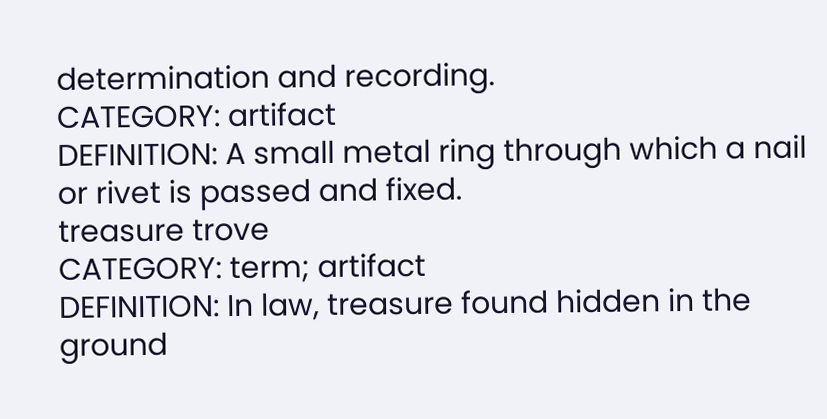determination and recording.
CATEGORY: artifact
DEFINITION: A small metal ring through which a nail or rivet is passed and fixed.
treasure trove
CATEGORY: term; artifact
DEFINITION: In law, treasure found hidden in the ground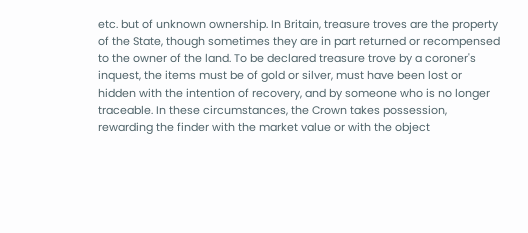etc. but of unknown ownership. In Britain, treasure troves are the property of the State, though sometimes they are in part returned or recompensed to the owner of the land. To be declared treasure trove by a coroner's inquest, the items must be of gold or silver, must have been lost or hidden with the intention of recovery, and by someone who is no longer traceable. In these circumstances, the Crown takes possession, rewarding the finder with the market value or with the object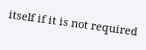itself if it is not required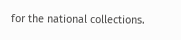for the national collections.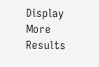Display More Results